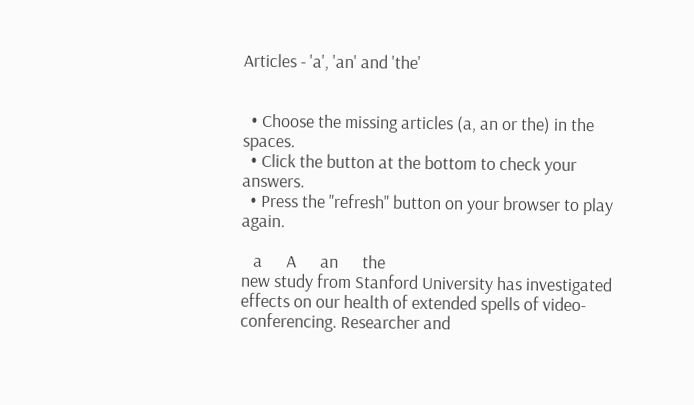Articles - 'a', 'an' and 'the'


  • Choose the missing articles (a, an or the) in the spaces.
  • Click the button at the bottom to check your answers.
  • Press the "refresh" button on your browser to play again.

   a      A      an      the
new study from Stanford University has investigated effects on our health of extended spells of video-conferencing. Researcher and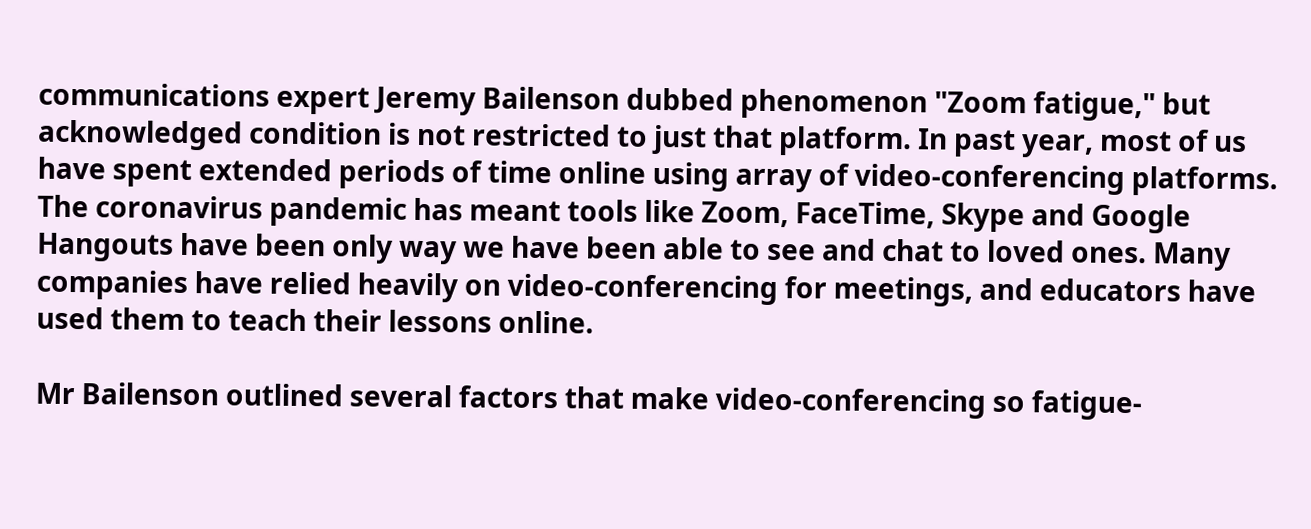communications expert Jeremy Bailenson dubbed phenomenon "Zoom fatigue," but acknowledged condition is not restricted to just that platform. In past year, most of us have spent extended periods of time online using array of video-conferencing platforms. The coronavirus pandemic has meant tools like Zoom, FaceTime, Skype and Google Hangouts have been only way we have been able to see and chat to loved ones. Many companies have relied heavily on video-conferencing for meetings, and educators have used them to teach their lessons online.

Mr Bailenson outlined several factors that make video-conferencing so fatigue-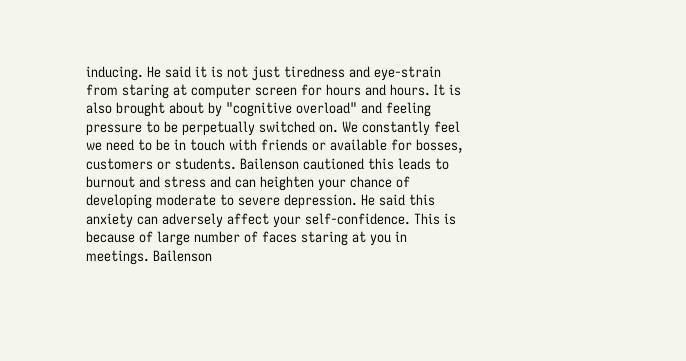inducing. He said it is not just tiredness and eye-strain from staring at computer screen for hours and hours. It is also brought about by "cognitive overload" and feeling pressure to be perpetually switched on. We constantly feel we need to be in touch with friends or available for bosses, customers or students. Bailenson cautioned this leads to burnout and stress and can heighten your chance of developing moderate to severe depression. He said this anxiety can adversely affect your self-confidence. This is because of large number of faces staring at you in meetings. Bailenson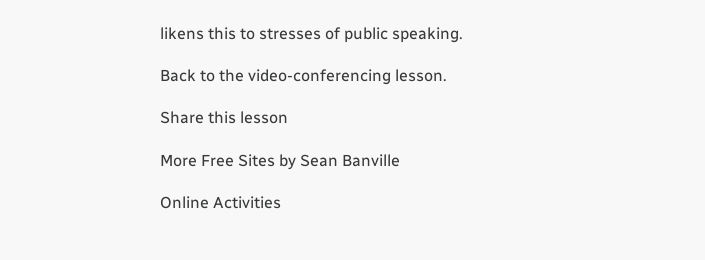likens this to stresses of public speaking.

Back to the video-conferencing lesson.

Share this lesson

More Free Sites by Sean Banville

Online Activities